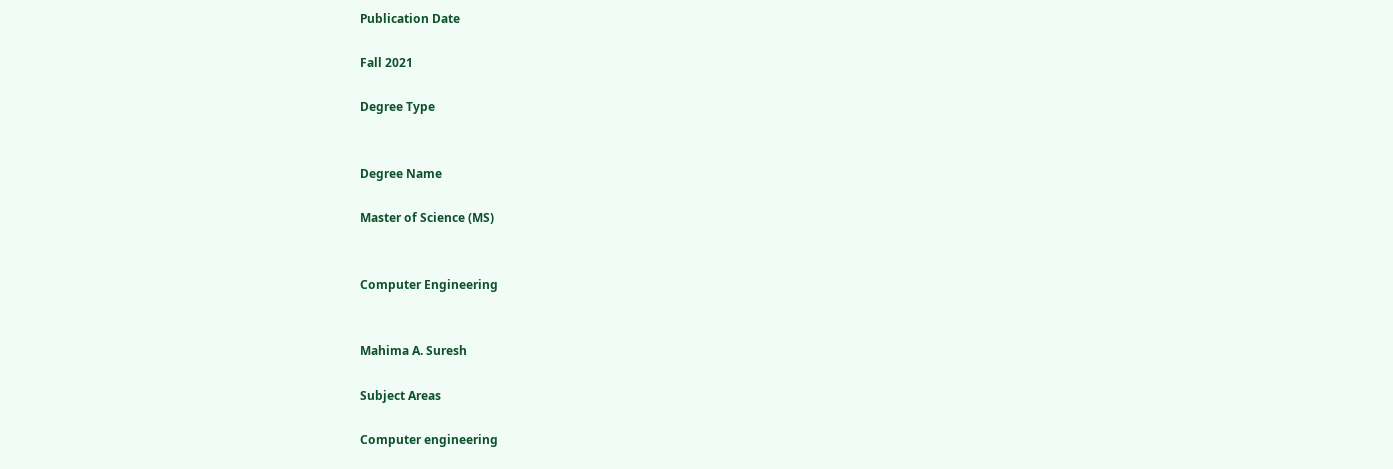Publication Date

Fall 2021

Degree Type


Degree Name

Master of Science (MS)


Computer Engineering


Mahima A. Suresh

Subject Areas

Computer engineering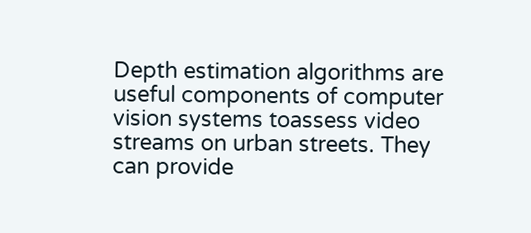Depth estimation algorithms are useful components of computer vision systems toassess video streams on urban streets. They can provide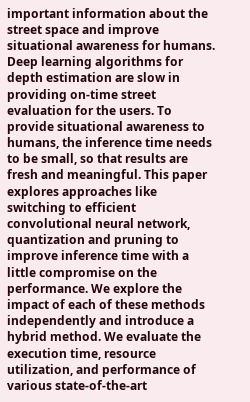important information about the street space and improve situational awareness for humans. Deep learning algorithms for depth estimation are slow in providing on-time street evaluation for the users. To provide situational awareness to humans, the inference time needs to be small, so that results are fresh and meaningful. This paper explores approaches like switching to efficient convolutional neural network, quantization and pruning to improve inference time with a little compromise on the performance. We explore the impact of each of these methods independently and introduce a hybrid method. We evaluate the execution time, resource utilization, and performance of various state-of-the-art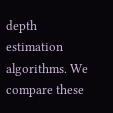depth estimation algorithms. We compare these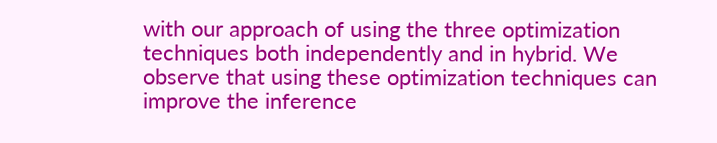with our approach of using the three optimization techniques both independently and in hybrid. We observe that using these optimization techniques can improve the inference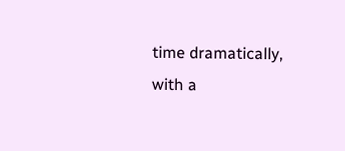time dramatically, with a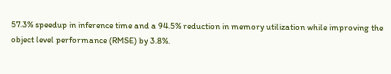57.3% speedup in inference time and a 94.5% reduction in memory utilization while improving the object level performance (RMSE) by 3.8%.